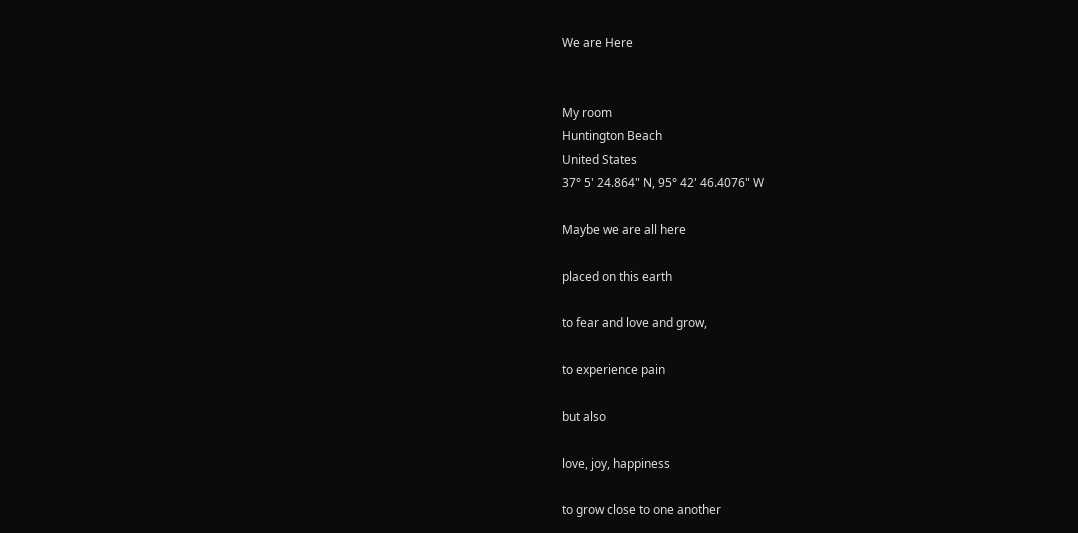We are Here


My room
Huntington Beach
United States
37° 5' 24.864" N, 95° 42' 46.4076" W

Maybe we are all here

placed on this earth

to fear and love and grow,

to experience pain

but also

love, joy, happiness

to grow close to one another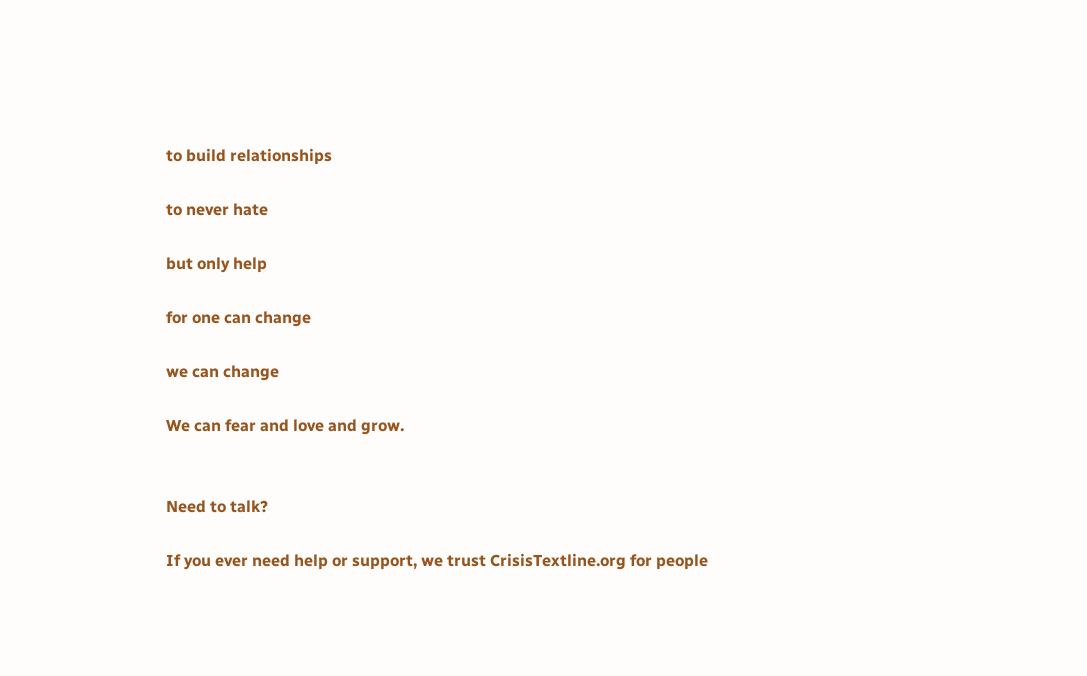to build relationships

to never hate

but only help

for one can change

we can change

We can fear and love and grow.


Need to talk?

If you ever need help or support, we trust CrisisTextline.org for people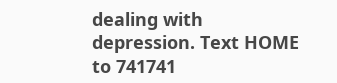dealing with depression. Text HOME to 741741